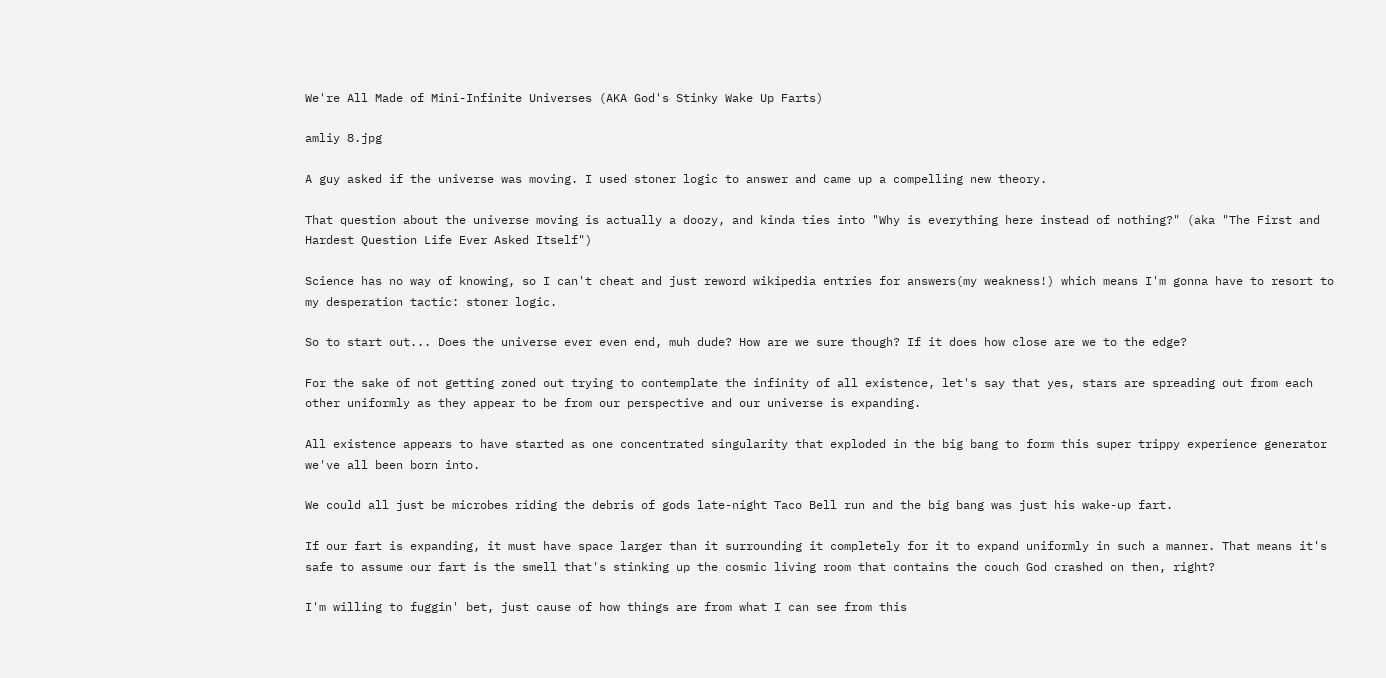We're All Made of Mini-Infinite Universes (AKA God's Stinky Wake Up Farts)

amliy 8.jpg

A guy asked if the universe was moving. I used stoner logic to answer and came up a compelling new theory.

That question about the universe moving is actually a doozy, and kinda ties into "Why is everything here instead of nothing?" (aka "The First and Hardest Question Life Ever Asked Itself")

Science has no way of knowing, so I can't cheat and just reword wikipedia entries for answers(my weakness!) which means I'm gonna have to resort to my desperation tactic: stoner logic.

So to start out... Does the universe ever even end, muh dude? How are we sure though? If it does how close are we to the edge?

For the sake of not getting zoned out trying to contemplate the infinity of all existence, let's say that yes, stars are spreading out from each other uniformly as they appear to be from our perspective and our universe is expanding.

All existence appears to have started as one concentrated singularity that exploded in the big bang to form this super trippy experience generator we've all been born into.

We could all just be microbes riding the debris of gods late-night Taco Bell run and the big bang was just his wake-up fart.

If our fart is expanding, it must have space larger than it surrounding it completely for it to expand uniformly in such a manner. That means it's safe to assume our fart is the smell that's stinking up the cosmic living room that contains the couch God crashed on then, right?

I'm willing to fuggin' bet, just cause of how things are from what I can see from this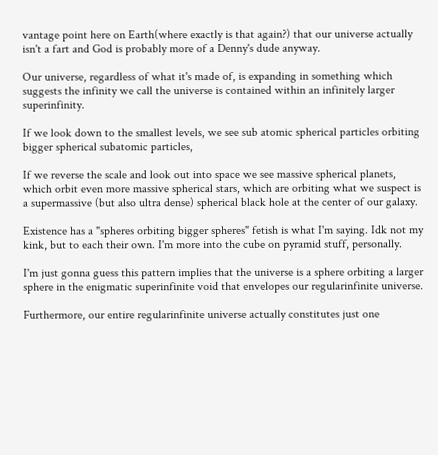vantage point here on Earth(where exactly is that again?) that our universe actually isn't a fart and God is probably more of a Denny's dude anyway.

Our universe, regardless of what it's made of, is expanding in something which suggests the infinity we call the universe is contained within an infinitely larger superinfinity.

If we look down to the smallest levels, we see sub atomic spherical particles orbiting bigger spherical subatomic particles,

If we reverse the scale and look out into space we see massive spherical planets, which orbit even more massive spherical stars, which are orbiting what we suspect is a supermassive (but also ultra dense) spherical black hole at the center of our galaxy.

Existence has a "spheres orbiting bigger spheres" fetish is what I'm saying. Idk not my kink, but to each their own. I'm more into the cube on pyramid stuff, personally.

I'm just gonna guess this pattern implies that the universe is a sphere orbiting a larger sphere in the enigmatic superinfinite void that envelopes our regularinfinite universe.

Furthermore, our entire regularinfinite universe actually constitutes just one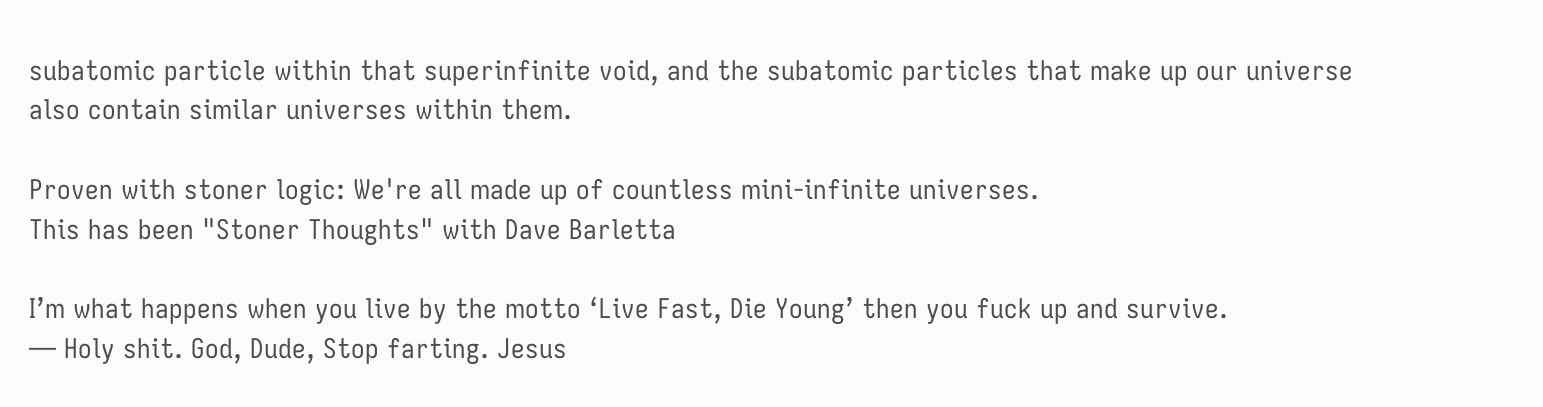subatomic particle within that superinfinite void, and the subatomic particles that make up our universe also contain similar universes within them.

Proven with stoner logic: We're all made up of countless mini-infinite universes.
This has been "Stoner Thoughts" with Dave Barletta

I’m what happens when you live by the motto ‘Live Fast, Die Young’ then you fuck up and survive.
— Holy shit. God, Dude, Stop farting. Jesus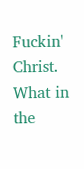Fuckin' Christ. What in the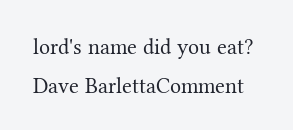lord's name did you eat?
Dave BarlettaComment